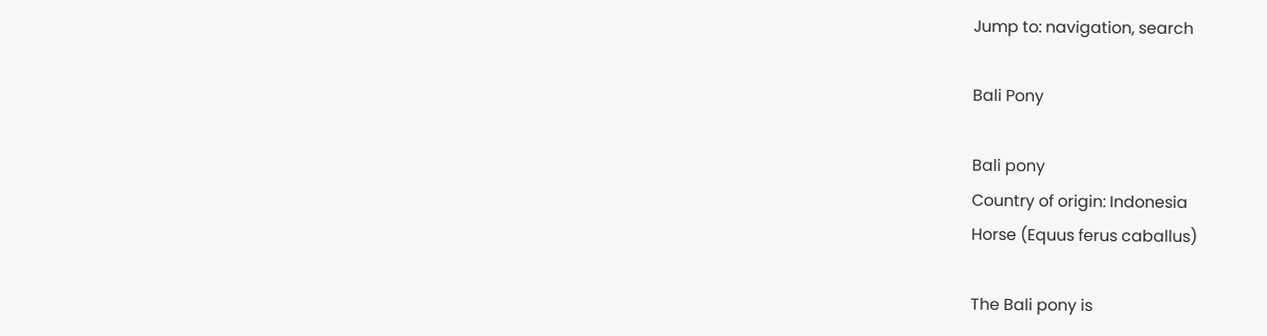Jump to: navigation, search

Bali Pony

Bali pony
Country of origin: Indonesia
Horse (Equus ferus caballus)

The Bali pony is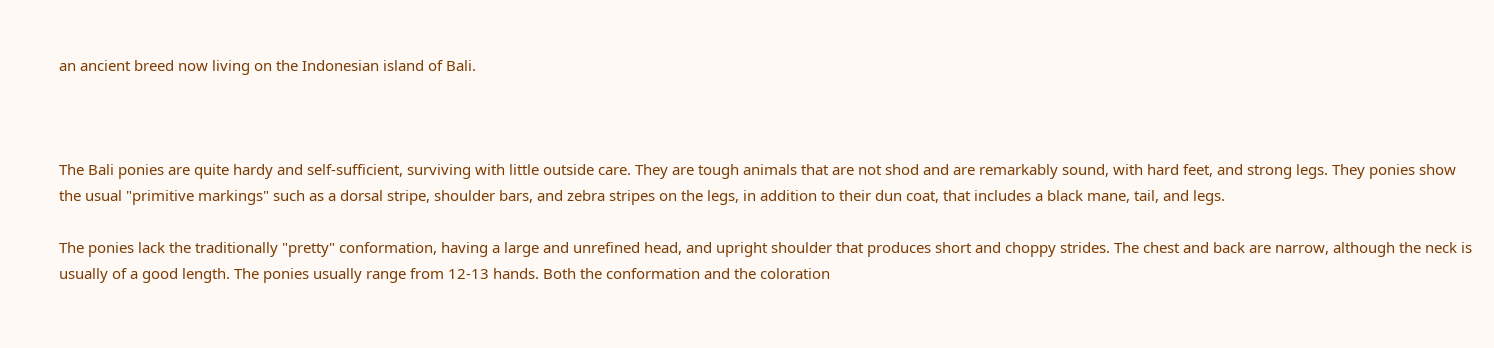an ancient breed now living on the Indonesian island of Bali.



The Bali ponies are quite hardy and self-sufficient, surviving with little outside care. They are tough animals that are not shod and are remarkably sound, with hard feet, and strong legs. They ponies show the usual "primitive markings" such as a dorsal stripe, shoulder bars, and zebra stripes on the legs, in addition to their dun coat, that includes a black mane, tail, and legs.

The ponies lack the traditionally "pretty" conformation, having a large and unrefined head, and upright shoulder that produces short and choppy strides. The chest and back are narrow, although the neck is usually of a good length. The ponies usually range from 12-13 hands. Both the conformation and the coloration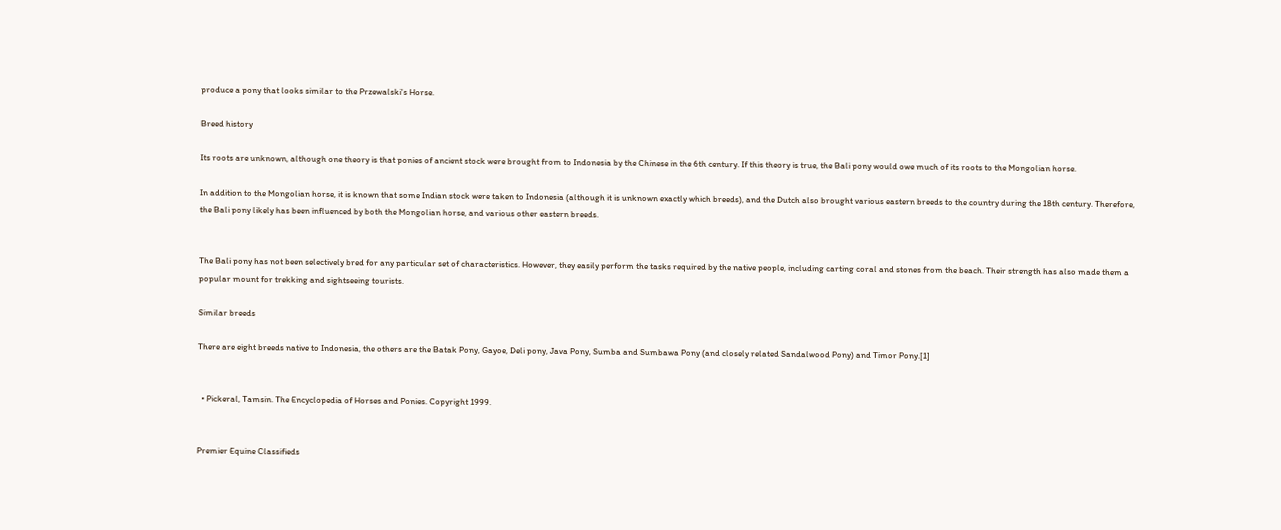produce a pony that looks similar to the Przewalski's Horse.

Breed history

Its roots are unknown, although one theory is that ponies of ancient stock were brought from to Indonesia by the Chinese in the 6th century. If this theory is true, the Bali pony would owe much of its roots to the Mongolian horse.

In addition to the Mongolian horse, it is known that some Indian stock were taken to Indonesia (although it is unknown exactly which breeds), and the Dutch also brought various eastern breeds to the country during the 18th century. Therefore, the Bali pony likely has been influenced by both the Mongolian horse, and various other eastern breeds.


The Bali pony has not been selectively bred for any particular set of characteristics. However, they easily perform the tasks required by the native people, including carting coral and stones from the beach. Their strength has also made them a popular mount for trekking and sightseeing tourists.

Similar breeds

There are eight breeds native to Indonesia, the others are the Batak Pony, Gayoe, Deli pony, Java Pony, Sumba and Sumbawa Pony (and closely related Sandalwood Pony) and Timor Pony.[1]


  • Pickeral, Tamsin. The Encyclopedia of Horses and Ponies. Copyright 1999.


Premier Equine Classifieds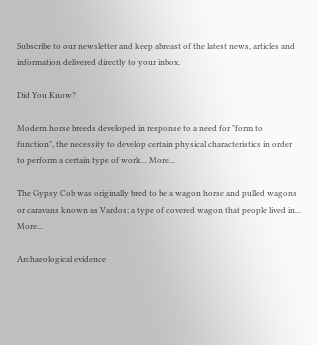Subscribe to our newsletter and keep abreast of the latest news, articles and information delivered directly to your inbox.

Did You Know?

Modern horse breeds developed in response to a need for "form to function", the necessity to develop certain physical characteristics in order to perform a certain type of work... More...

The Gypsy Cob was originally bred to be a wagon horse and pulled wagons or caravans known as Vardos; a type of covered wagon that people lived in... More...

Archaeological evidence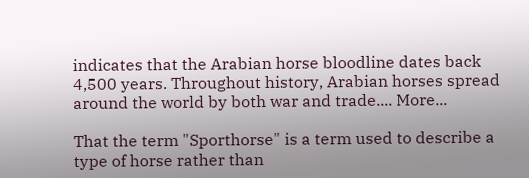indicates that the Arabian horse bloodline dates back 4,500 years. Throughout history, Arabian horses spread around the world by both war and trade.... More...

That the term "Sporthorse" is a term used to describe a type of horse rather than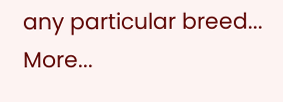any particular breed... More...